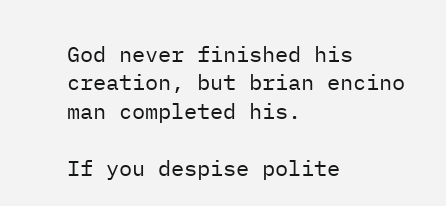God never finished his creation, but brian encino man completed his.

If you despise polite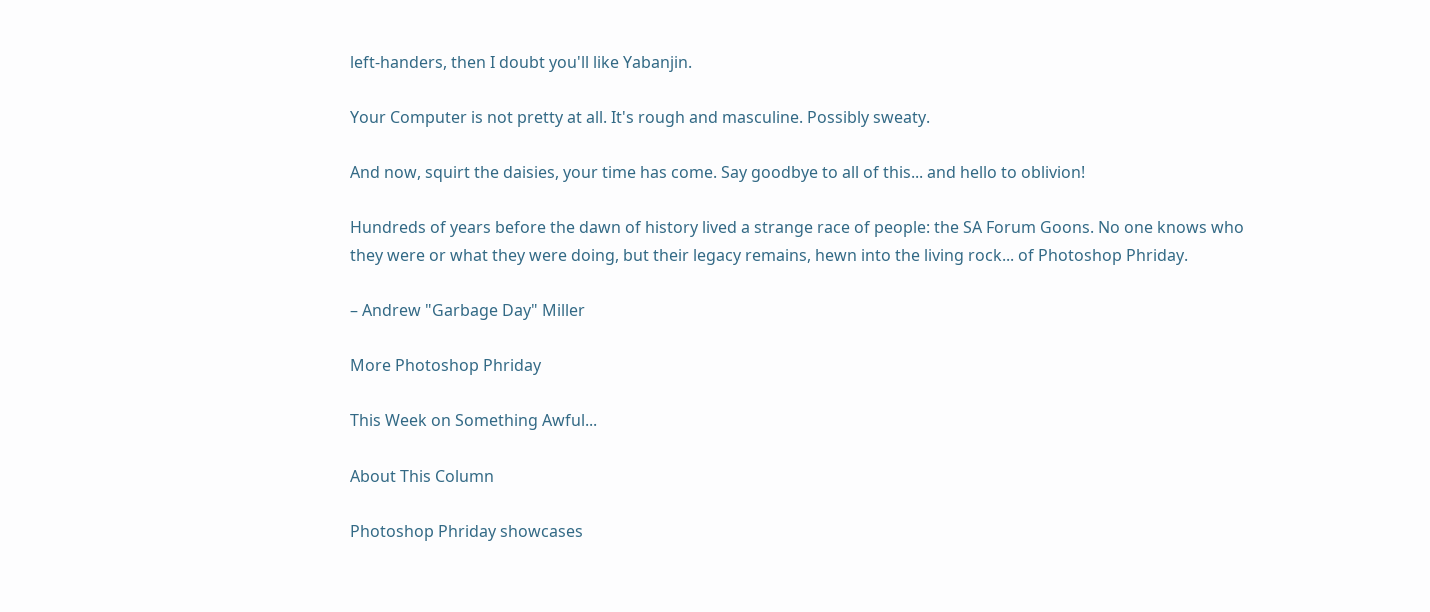left-handers, then I doubt you'll like Yabanjin.

Your Computer is not pretty at all. It's rough and masculine. Possibly sweaty.

And now, squirt the daisies, your time has come. Say goodbye to all of this... and hello to oblivion!

Hundreds of years before the dawn of history lived a strange race of people: the SA Forum Goons. No one knows who they were or what they were doing, but their legacy remains, hewn into the living rock... of Photoshop Phriday.

– Andrew "Garbage Day" Miller

More Photoshop Phriday

This Week on Something Awful...

About This Column

Photoshop Phriday showcases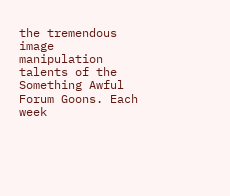the tremendous image manipulation talents of the Something Awful Forum Goons. Each week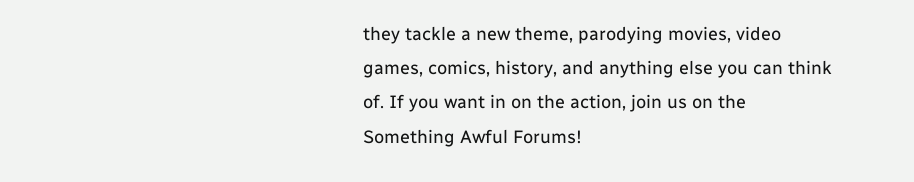they tackle a new theme, parodying movies, video games, comics, history, and anything else you can think of. If you want in on the action, join us on the Something Awful Forums!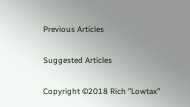Previous Articles

Suggested Articles

Copyright ©2018 Rich "Lowtax"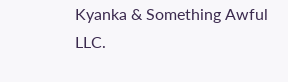Kyanka & Something Awful LLC.